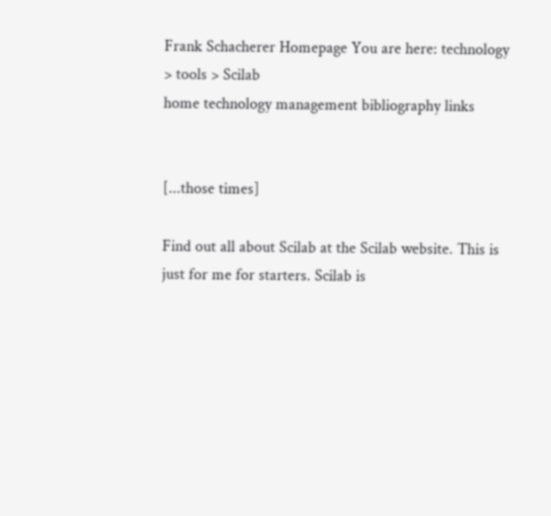Frank Schacherer Homepage You are here: technology > tools > Scilab
home technology management bibliography links


[...those times]

Find out all about Scilab at the Scilab website. This is just for me for starters. Scilab is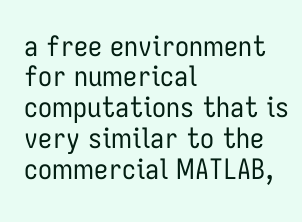a free environment for numerical computations that is very similar to the commercial MATLAB,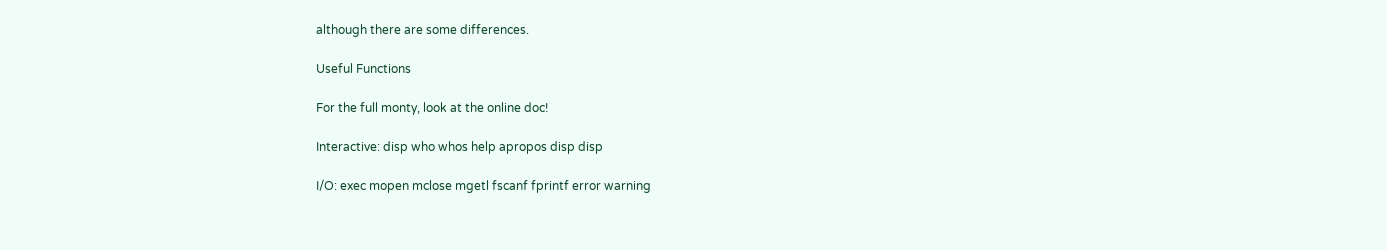although there are some differences.

Useful Functions

For the full monty, look at the online doc!

Interactive: disp who whos help apropos disp disp

I/O: exec mopen mclose mgetl fscanf fprintf error warning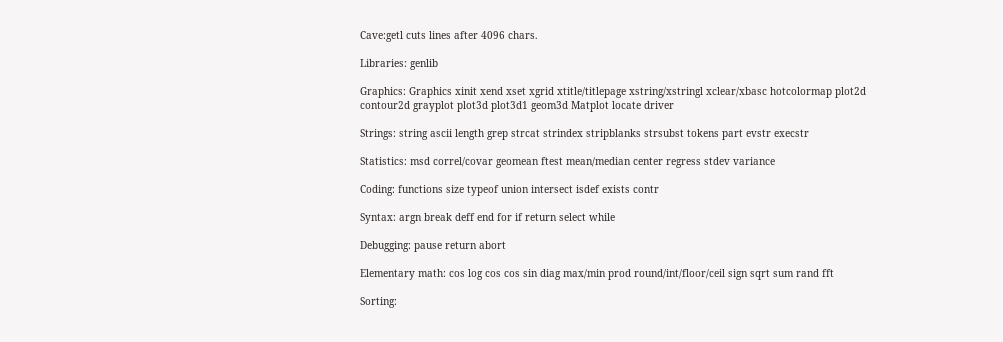Cave:getl cuts lines after 4096 chars.

Libraries: genlib

Graphics: Graphics xinit xend xset xgrid xtitle/titlepage xstring/xstringl xclear/xbasc hotcolormap plot2d contour2d grayplot plot3d plot3d1 geom3d Matplot locate driver

Strings: string ascii length grep strcat strindex stripblanks strsubst tokens part evstr execstr

Statistics: msd correl/covar geomean ftest mean/median center regress stdev variance

Coding: functions size typeof union intersect isdef exists contr

Syntax: argn break deff end for if return select while

Debugging: pause return abort

Elementary math: cos log cos cos sin diag max/min prod round/int/floor/ceil sign sqrt sum rand fft

Sorting: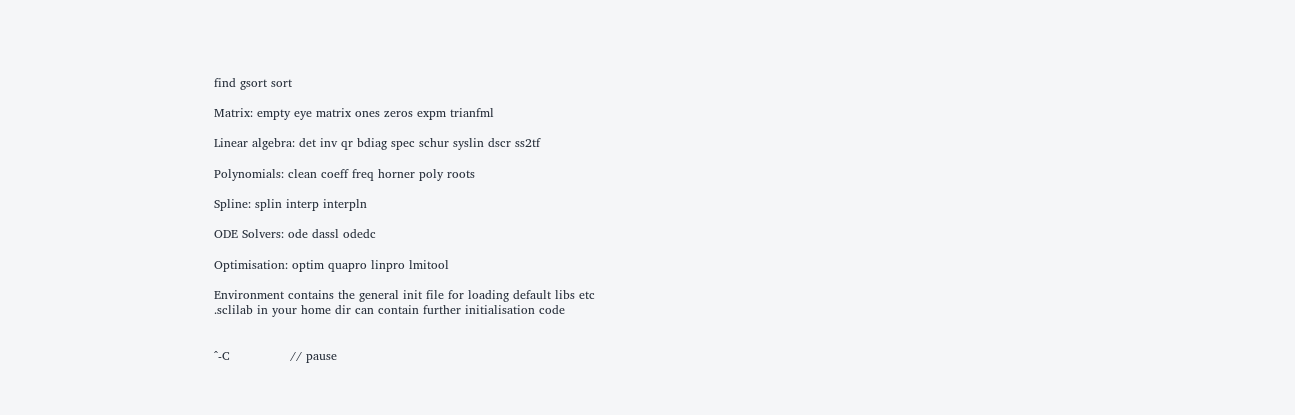find gsort sort

Matrix: empty eye matrix ones zeros expm trianfml

Linear algebra: det inv qr bdiag spec schur syslin dscr ss2tf

Polynomials: clean coeff freq horner poly roots

Spline: splin interp interpln

ODE Solvers: ode dassl odedc

Optimisation: optim quapro linpro lmitool

Environment contains the general init file for loading default libs etc
.sclilab in your home dir can contain further initialisation code


^-C               // pause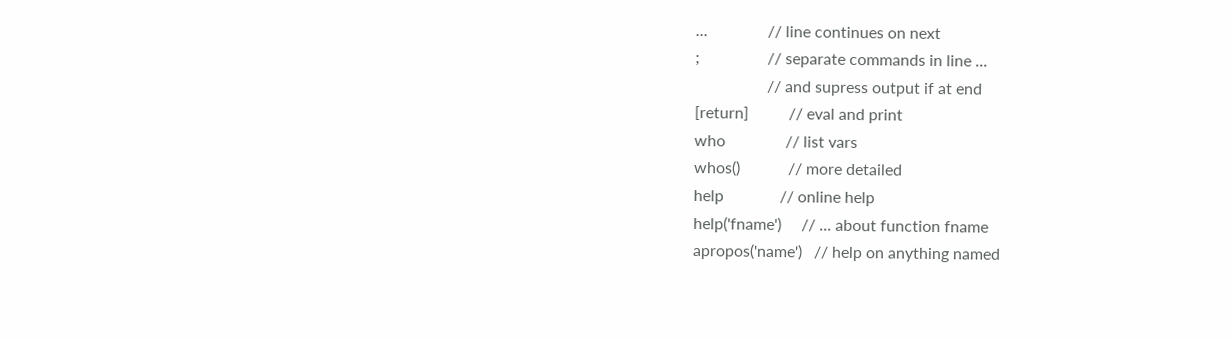...               // line continues on next
;                 // separate commands in line ...
                  // and supress output if at end
[return]          // eval and print
who               // list vars
whos()            // more detailed
help              // online help
help('fname')     // ... about function fname
apropos('name')   // help on anything named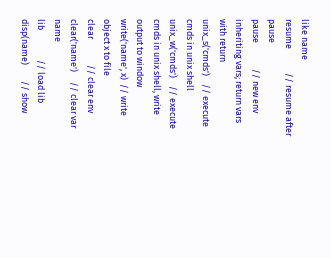like name
resume            // resume after pause
pause             // new env inheriting vars; return vars with return
unix_s('cmds')    // execute cmds in unix shell
unix_w('cmds')    // execute cmds in unix shell, write output to window
write('name', x)  // write object x to file
clear             // clear env
clear('name')     // clear var name
lib               // load lib
disp(name)        // show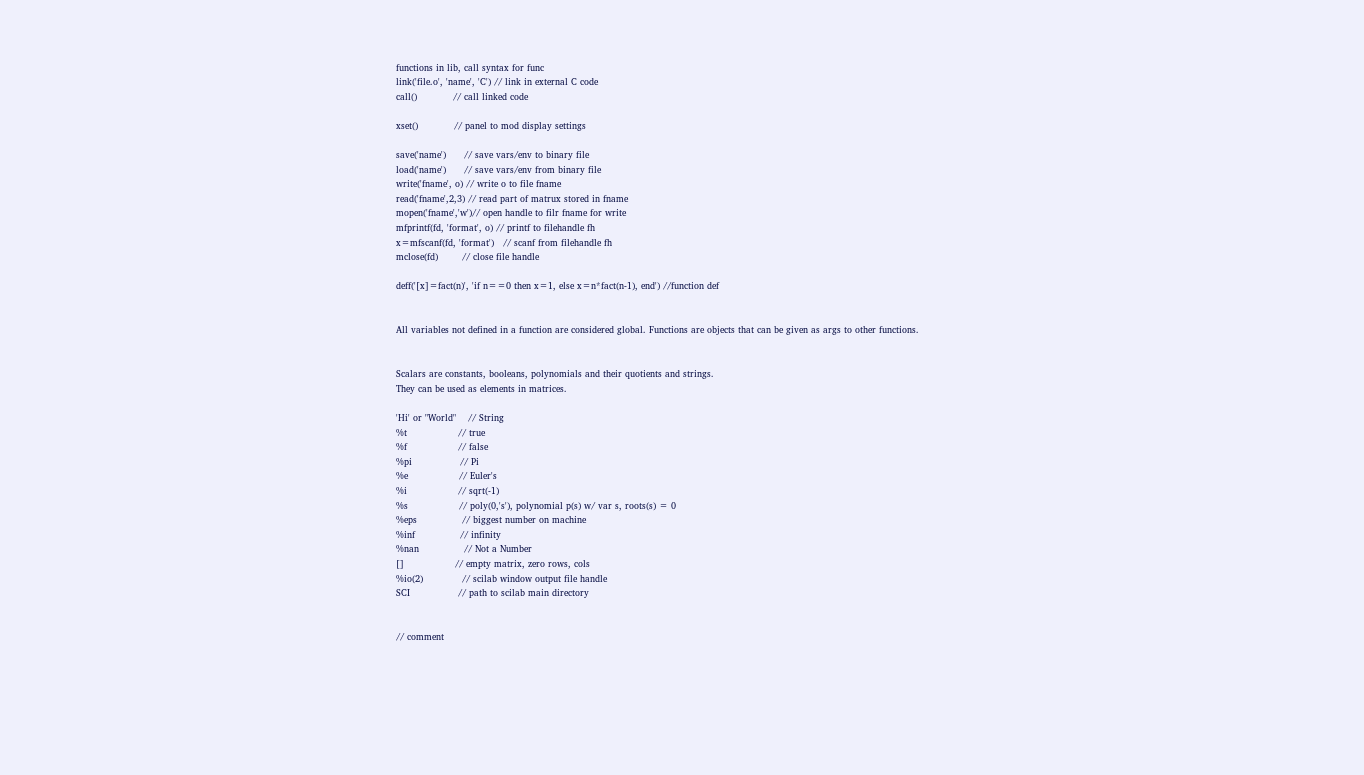functions in lib, call syntax for func
link('file.o', 'name', 'C') // link in external C code
call()            // call linked code

xset()            // panel to mod display settings

save('name')      // save vars/env to binary file
load('name')      // save vars/env from binary file
write('fname', o) // write o to file fname
read('fname',2,3) // read part of matrux stored in fname
mopen('fname','w')// open handle to filr fname for write
mfprintf(fd, 'format', o) // printf to filehandle fh
x=mfscanf(fd, 'format')   // scanf from filehandle fh
mclose(fd)        // close file handle

deff('[x]=fact(n)', 'if n==0 then x=1, else x=n*fact(n-1), end') //function def


All variables not defined in a function are considered global. Functions are objects that can be given as args to other functions.


Scalars are constants, booleans, polynomials and their quotients and strings.
They can be used as elements in matrices.

'Hi' or "World"    // String
%t                 // true
%f                 // false
%pi                // Pi
%e                 // Euler's
%i                 // sqrt(-1)
%s                 // poly(0,'s'), polynomial p(s) w/ var s, roots(s) = 0
%eps               // biggest number on machine
%inf               // infinity
%nan               // Not a Number
[]                 // empty matrix, zero rows, cols
%io(2)             // scilab window output file handle
SCI                // path to scilab main directory


// comment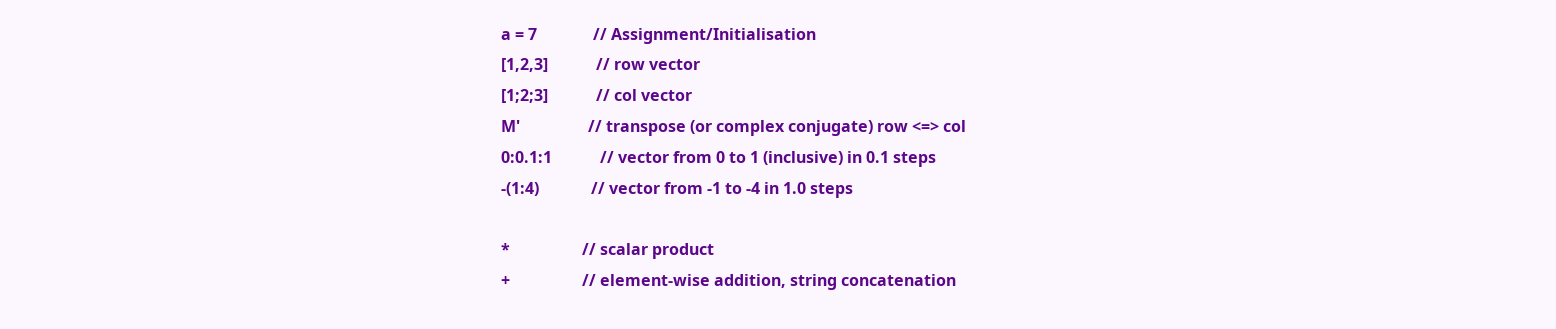a = 7              // Assignment/Initialisation
[1,2,3]            // row vector
[1;2;3]            // col vector
M'                 // transpose (or complex conjugate) row <=> col
0:0.1:1            // vector from 0 to 1 (inclusive) in 0.1 steps
-(1:4)             // vector from -1 to -4 in 1.0 steps

*                  // scalar product
+                  // element-wise addition, string concatenation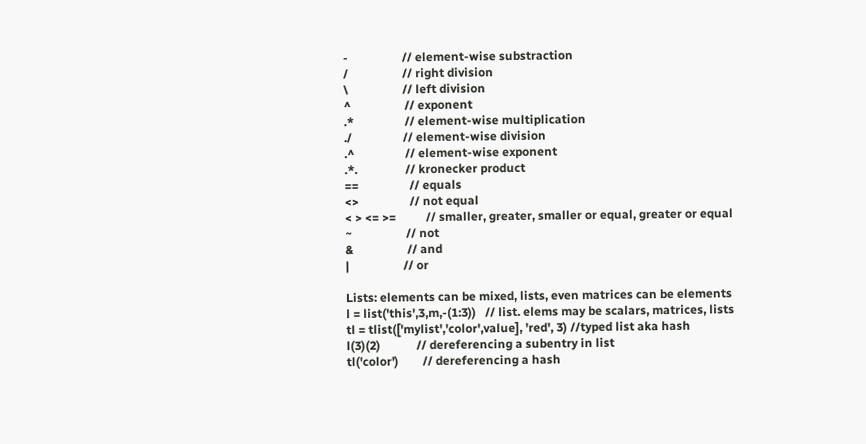-                  // element-wise substraction
/                  // right division
\                  // left division
^                  // exponent
.*                 // element-wise multiplication
./                 // element-wise division
.^                 // element-wise exponent
.*.                // kronecker product
==                 // equals
<>                 // not equal
< > <= >=          // smaller, greater, smaller or equal, greater or equal
~                  // not
&                  // and
|                  // or

Lists: elements can be mixed, lists, even matrices can be elements
l = list('this',3,m,-(1:3))   // list. elems may be scalars, matrices, lists
tl = tlist(['mylist','color',value], 'red', 3) //typed list aka hash
l(3)(2)            // dereferencing a subentry in list
tl('color')        // dereferencing a hash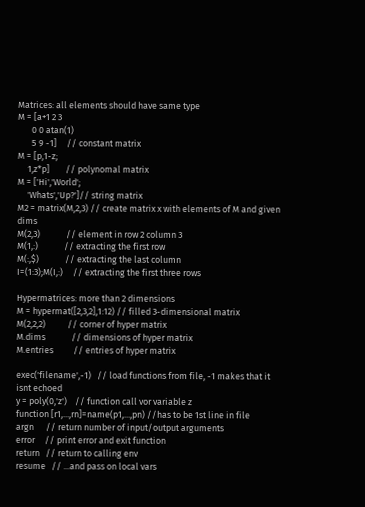Matrices: all elements should have same type
M = [a+1 2 3
       0 0 atan(1)
       5 9 -1]     // constant matrix
M = [p,1-z;
     1,z*p]        // polynomal matrix
M = ['Hi','World';
     'Whats','Up?']// string matrix
M2 = matrix(M,2,3) // create matrix x with elements of M and given dims
M(2,3)             // element in row 2 column 3
M(1,:)             // extracting the first row
M(:,$)             // extracting the last column
I=(1:3);M(I,:)     // extracting the first three rows

Hypermatrices: more than 2 dimensions
M = hypermat([2,3,2],1:12) // filled 3-dimensional matrix
M(2,2,2)           // corner of hyper matrix
M.dims             // dimensions of hyper matrix
M.entries          // entries of hyper matrix

exec('filename',-1)   // load functions from file, -1 makes that it isnt echoed
y = poly(0,'z')    // function call vor variable z
function [r1,...,rn]=name(p1,...,pn) //has to be 1st line in file
argn      // return number of input/output arguments
error     // print error and exit function
return   // return to calling env
resume   // ...and pass on local vars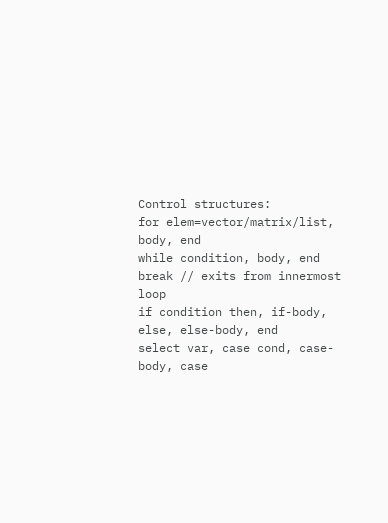Control structures:
for elem=vector/matrix/list, body, end
while condition, body, end
break // exits from innermost loop
if condition then, if-body, else, else-body, end
select var, case cond, case-body, case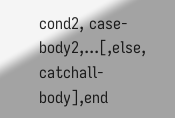cond2, case-body2,...[,else, catchall-body],end